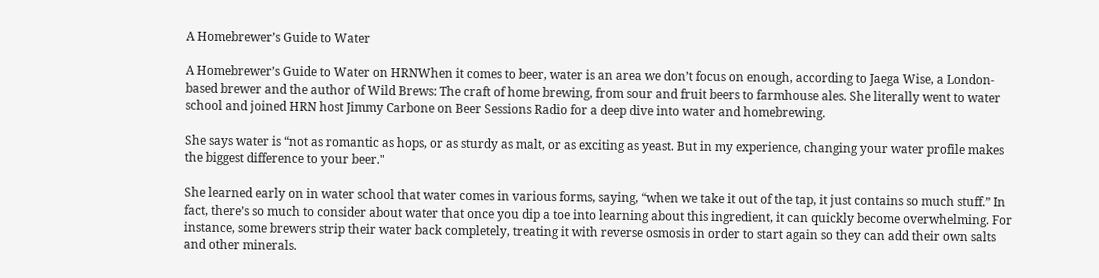A Homebrewer’s Guide to Water

A Homebrewer’s Guide to Water on HRNWhen it comes to beer, water is an area we don’t focus on enough, according to Jaega Wise, a London-based brewer and the author of Wild Brews: The craft of home brewing, from sour and fruit beers to farmhouse ales. She literally went to water school and joined HRN host Jimmy Carbone on Beer Sessions Radio for a deep dive into water and homebrewing.

She says water is “not as romantic as hops, or as sturdy as malt, or as exciting as yeast. But in my experience, changing your water profile makes the biggest difference to your beer."

She learned early on in water school that water comes in various forms, saying, “when we take it out of the tap, it just contains so much stuff.” In fact, there’s so much to consider about water that once you dip a toe into learning about this ingredient, it can quickly become overwhelming. For instance, some brewers strip their water back completely, treating it with reverse osmosis in order to start again so they can add their own salts and other minerals.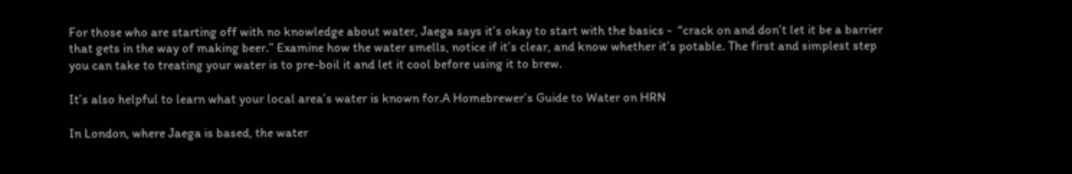For those who are starting off with no knowledge about water, Jaega says it’s okay to start with the basics -  “crack on and don’t let it be a barrier that gets in the way of making beer.” Examine how the water smells, notice if it’s clear, and know whether it’s potable. The first and simplest step you can take to treating your water is to pre-boil it and let it cool before using it to brew.

It’s also helpful to learn what your local area’s water is known for.A Homebrewer’s Guide to Water on HRN

In London, where Jaega is based, the water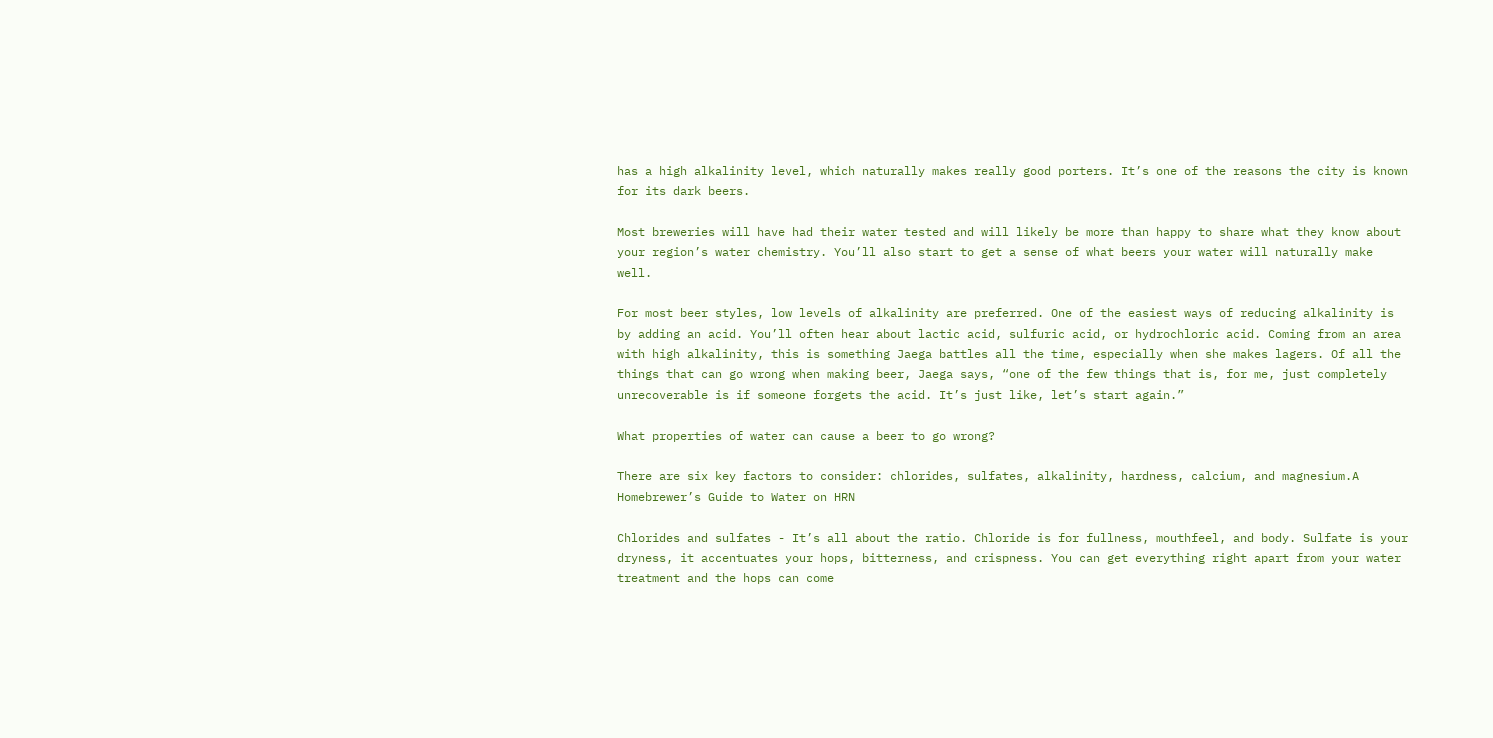has a high alkalinity level, which naturally makes really good porters. It’s one of the reasons the city is known for its dark beers.

Most breweries will have had their water tested and will likely be more than happy to share what they know about your region’s water chemistry. You’ll also start to get a sense of what beers your water will naturally make well.

For most beer styles, low levels of alkalinity are preferred. One of the easiest ways of reducing alkalinity is by adding an acid. You’ll often hear about lactic acid, sulfuric acid, or hydrochloric acid. Coming from an area with high alkalinity, this is something Jaega battles all the time, especially when she makes lagers. Of all the things that can go wrong when making beer, Jaega says, “one of the few things that is, for me, just completely unrecoverable is if someone forgets the acid. It’s just like, let’s start again.”

What properties of water can cause a beer to go wrong?

There are six key factors to consider: chlorides, sulfates, alkalinity, hardness, calcium, and magnesium.A Homebrewer’s Guide to Water on HRN

Chlorides and sulfates - It’s all about the ratio. Chloride is for fullness, mouthfeel, and body. Sulfate is your dryness, it accentuates your hops, bitterness, and crispness. You can get everything right apart from your water treatment and the hops can come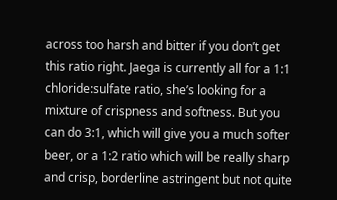across too harsh and bitter if you don’t get this ratio right. Jaega is currently all for a 1:1 chloride:sulfate ratio, she’s looking for a mixture of crispness and softness. But you can do 3:1, which will give you a much softer beer, or a 1:2 ratio which will be really sharp and crisp, borderline astringent but not quite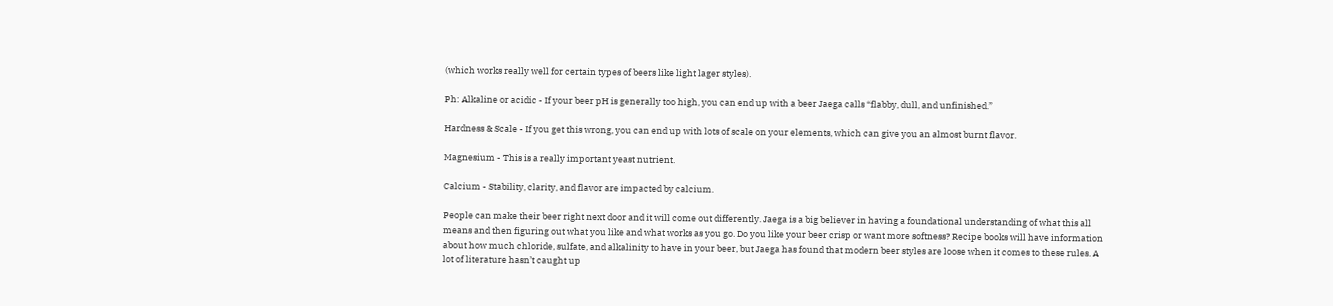(which works really well for certain types of beers like light lager styles).

Ph: Alkaline or acidic - If your beer pH is generally too high, you can end up with a beer Jaega calls “flabby, dull, and unfinished.”

Hardness & Scale - If you get this wrong, you can end up with lots of scale on your elements, which can give you an almost burnt flavor.

Magnesium - This is a really important yeast nutrient.

Calcium - Stability, clarity, and flavor are impacted by calcium.

People can make their beer right next door and it will come out differently. Jaega is a big believer in having a foundational understanding of what this all means and then figuring out what you like and what works as you go. Do you like your beer crisp or want more softness? Recipe books will have information about how much chloride, sulfate, and alkalinity to have in your beer, but Jaega has found that modern beer styles are loose when it comes to these rules. A lot of literature hasn’t caught up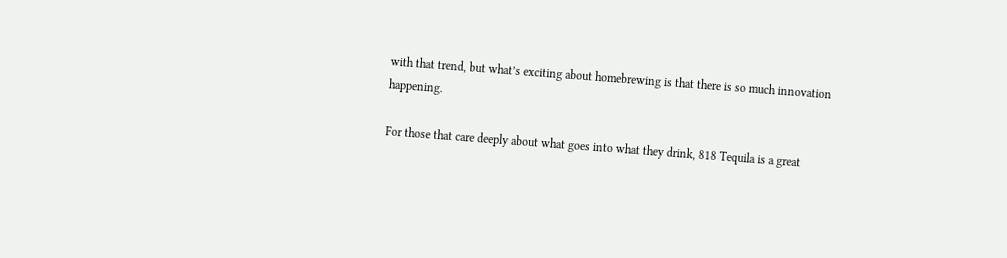with that trend, but what’s exciting about homebrewing is that there is so much innovation happening.

For those that care deeply about what goes into what they drink, 818 Tequila is a great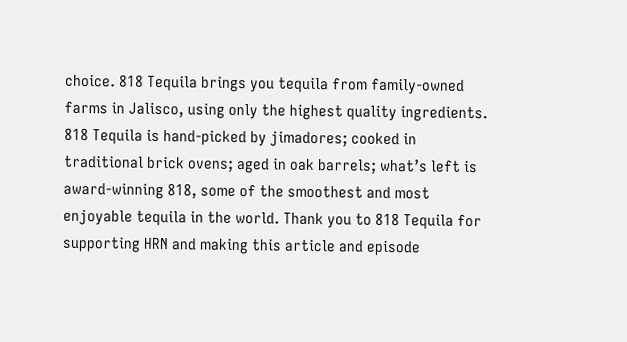choice. 818 Tequila brings you tequila from family-owned farms in Jalisco, using only the highest quality ingredients. 818 Tequila is hand-picked by jimadores; cooked in traditional brick ovens; aged in oak barrels; what’s left is award-winning 818, some of the smoothest and most enjoyable tequila in the world. Thank you to 818 Tequila for supporting HRN and making this article and episode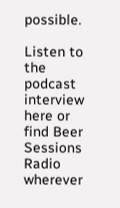possible.

Listen to the podcast interview here or find Beer Sessions Radio wherever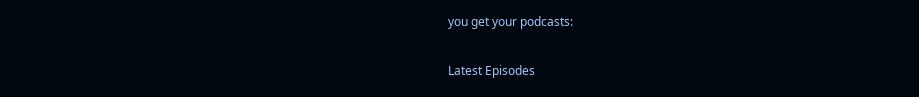you get your podcasts:

Latest Episodes